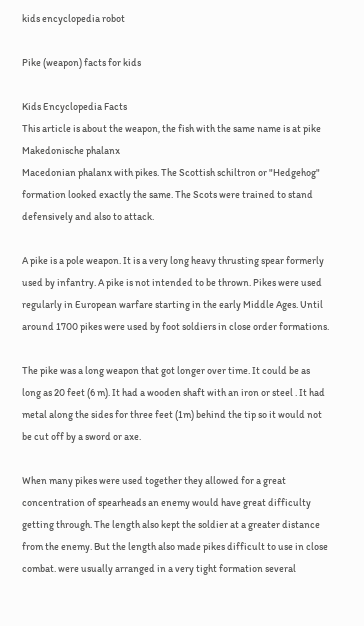kids encyclopedia robot

Pike (weapon) facts for kids

Kids Encyclopedia Facts
This article is about the weapon, the fish with the same name is at pike
Makedonische phalanx
Macedonian phalanx with pikes. The Scottish schiltron or "Hedgehog" formation looked exactly the same. The Scots were trained to stand defensively and also to attack.

A pike is a pole weapon. It is a very long heavy thrusting spear formerly used by infantry. A pike is not intended to be thrown. Pikes were used regularly in European warfare starting in the early Middle Ages. Until around 1700 pikes were used by foot soldiers in close order formations.

The pike was a long weapon that got longer over time. It could be as long as 20 feet (6 m). It had a wooden shaft with an iron or steel . It had metal along the sides for three feet (1m) behind the tip so it would not be cut off by a sword or axe.

When many pikes were used together they allowed for a great concentration of spearheads an enemy would have great difficulty getting through. The length also kept the soldier at a greater distance from the enemy. But the length also made pikes difficult to use in close combat. were usually arranged in a very tight formation several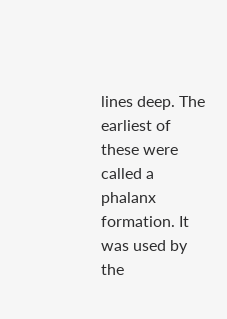lines deep. The earliest of these were called a phalanx formation. It was used by the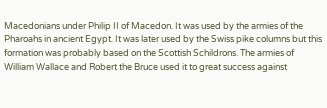Macedonians under Philip II of Macedon. It was used by the armies of the Pharoahs in ancient Egypt. It was later used by the Swiss pike columns but this formation was probably based on the Scottish Schildrons. The armies of William Wallace and Robert the Bruce used it to great success against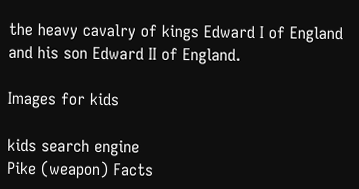the heavy cavalry of kings Edward I of England and his son Edward II of England.

Images for kids

kids search engine
Pike (weapon) Facts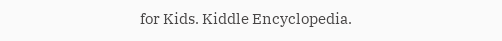for Kids. Kiddle Encyclopedia.